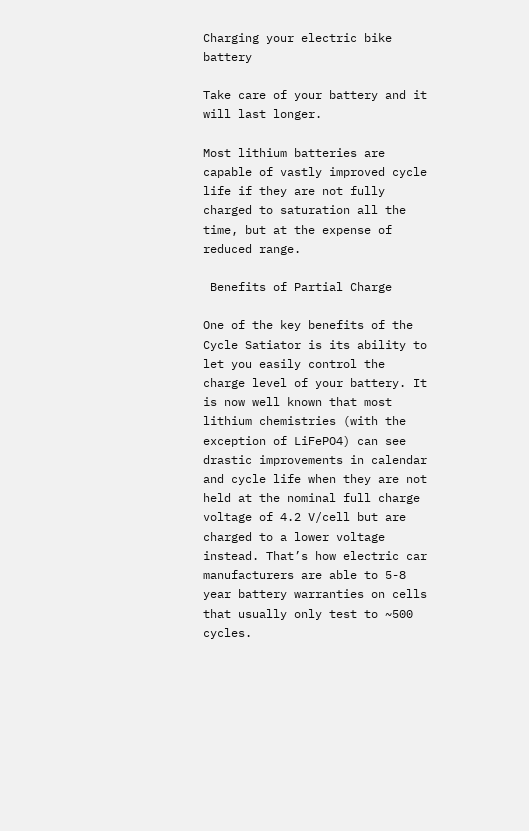Charging your electric bike battery

Take care of your battery and it will last longer.

Most lithium batteries are capable of vastly improved cycle life if they are not fully charged to saturation all the time, but at the expense of reduced range.

 Benefits of Partial Charge

One of the key benefits of the Cycle Satiator is its ability to let you easily control the charge level of your battery. It is now well known that most lithium chemistries (with the exception of LiFePO4) can see drastic improvements in calendar and cycle life when they are not held at the nominal full charge voltage of 4.2 V/cell but are charged to a lower voltage instead. That’s how electric car manufacturers are able to 5-8 year battery warranties on cells that usually only test to ~500 cycles.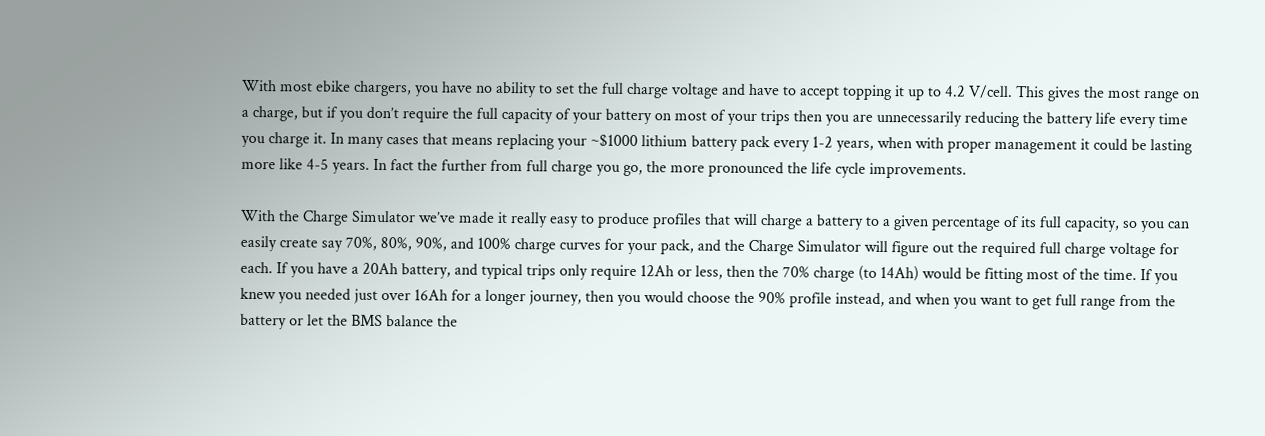With most ebike chargers, you have no ability to set the full charge voltage and have to accept topping it up to 4.2 V/cell. This gives the most range on a charge, but if you don’t require the full capacity of your battery on most of your trips then you are unnecessarily reducing the battery life every time you charge it. In many cases that means replacing your ~$1000 lithium battery pack every 1-2 years, when with proper management it could be lasting more like 4-5 years. In fact the further from full charge you go, the more pronounced the life cycle improvements.

With the Charge Simulator we’ve made it really easy to produce profiles that will charge a battery to a given percentage of its full capacity, so you can easily create say 70%, 80%, 90%, and 100% charge curves for your pack, and the Charge Simulator will figure out the required full charge voltage for each. If you have a 20Ah battery, and typical trips only require 12Ah or less, then the 70% charge (to 14Ah) would be fitting most of the time. If you knew you needed just over 16Ah for a longer journey, then you would choose the 90% profile instead, and when you want to get full range from the battery or let the BMS balance the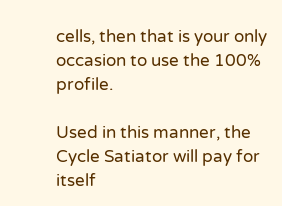cells, then that is your only occasion to use the 100% profile.

Used in this manner, the Cycle Satiator will pay for itself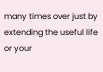many times over just by extending the useful life or your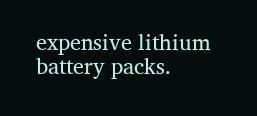expensive lithium battery packs.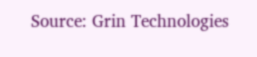Source: Grin Technologies